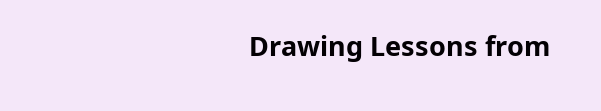Drawing Lessons from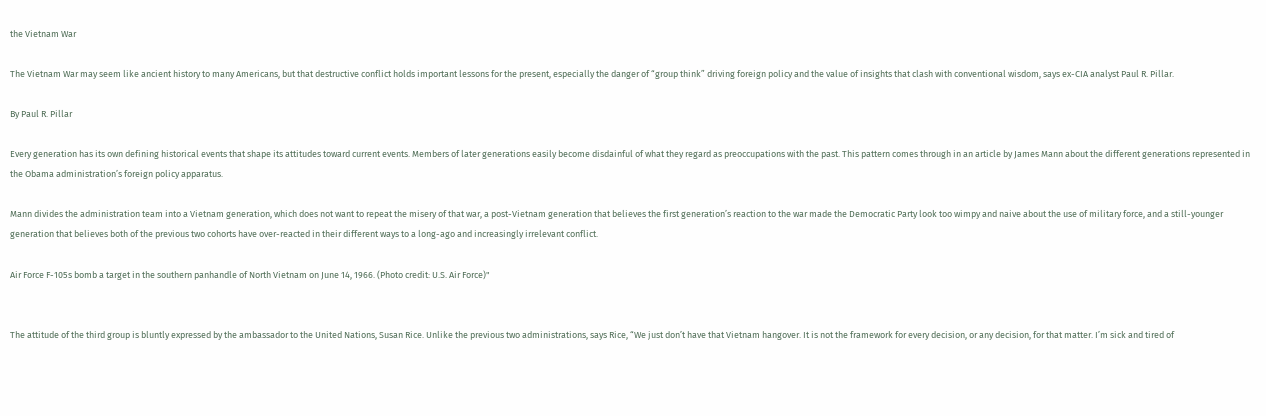the Vietnam War

The Vietnam War may seem like ancient history to many Americans, but that destructive conflict holds important lessons for the present, especially the danger of “group think” driving foreign policy and the value of insights that clash with conventional wisdom, says ex-CIA analyst Paul R. Pillar.

By Paul R. Pillar

Every generation has its own defining historical events that shape its attitudes toward current events. Members of later generations easily become disdainful of what they regard as preoccupations with the past. This pattern comes through in an article by James Mann about the different generations represented in the Obama administration’s foreign policy apparatus.

Mann divides the administration team into a Vietnam generation, which does not want to repeat the misery of that war, a post-Vietnam generation that believes the first generation’s reaction to the war made the Democratic Party look too wimpy and naive about the use of military force, and a still-younger generation that believes both of the previous two cohorts have over-reacted in their different ways to a long-ago and increasingly irrelevant conflict.

Air Force F-105s bomb a target in the southern panhandle of North Vietnam on June 14, 1966. (Photo credit: U.S. Air Force)"


The attitude of the third group is bluntly expressed by the ambassador to the United Nations, Susan Rice. Unlike the previous two administrations, says Rice, “We just don’t have that Vietnam hangover. It is not the framework for every decision, or any decision, for that matter. I’m sick and tired of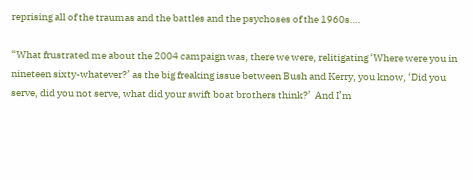reprising all of the traumas and the battles and the psychoses of the 1960s….

“What frustrated me about the 2004 campaign was, there we were, relitigating ‘Where were you in nineteen sixty-whatever?’ as the big freaking issue between Bush and Kerry, you know, ‘Did you serve, did you not serve, what did your swift boat brothers think?’  And I’m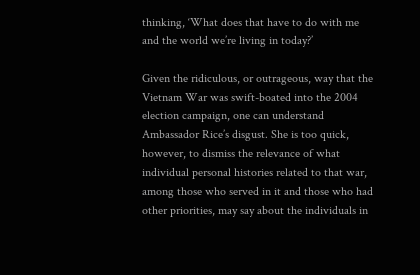thinking, ‘What does that have to do with me and the world we’re living in today?’

Given the ridiculous, or outrageous, way that the Vietnam War was swift-boated into the 2004 election campaign, one can understand Ambassador Rice’s disgust. She is too quick, however, to dismiss the relevance of what individual personal histories related to that war, among those who served in it and those who had other priorities, may say about the individuals in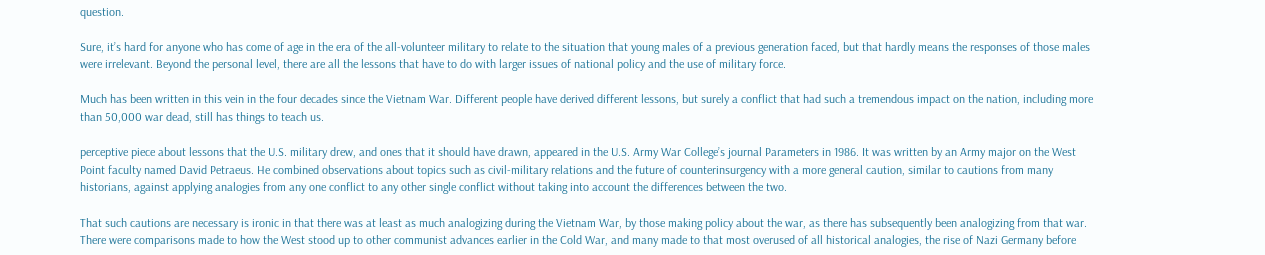question.

Sure, it’s hard for anyone who has come of age in the era of the all-volunteer military to relate to the situation that young males of a previous generation faced, but that hardly means the responses of those males were irrelevant. Beyond the personal level, there are all the lessons that have to do with larger issues of national policy and the use of military force.

Much has been written in this vein in the four decades since the Vietnam War. Different people have derived different lessons, but surely a conflict that had such a tremendous impact on the nation, including more than 50,000 war dead, still has things to teach us.

perceptive piece about lessons that the U.S. military drew, and ones that it should have drawn, appeared in the U.S. Army War College’s journal Parameters in 1986. It was written by an Army major on the West Point faculty named David Petraeus. He combined observations about topics such as civil-military relations and the future of counterinsurgency with a more general caution, similar to cautions from many historians, against applying analogies from any one conflict to any other single conflict without taking into account the differences between the two.

That such cautions are necessary is ironic in that there was at least as much analogizing during the Vietnam War, by those making policy about the war, as there has subsequently been analogizing from that war. There were comparisons made to how the West stood up to other communist advances earlier in the Cold War, and many made to that most overused of all historical analogies, the rise of Nazi Germany before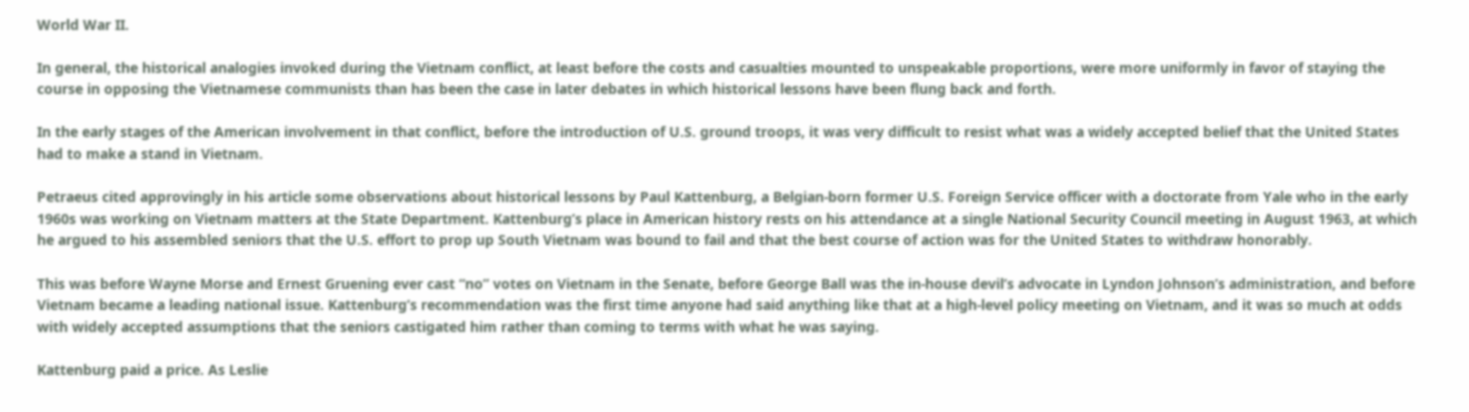World War II.

In general, the historical analogies invoked during the Vietnam conflict, at least before the costs and casualties mounted to unspeakable proportions, were more uniformly in favor of staying the course in opposing the Vietnamese communists than has been the case in later debates in which historical lessons have been flung back and forth.

In the early stages of the American involvement in that conflict, before the introduction of U.S. ground troops, it was very difficult to resist what was a widely accepted belief that the United States had to make a stand in Vietnam.

Petraeus cited approvingly in his article some observations about historical lessons by Paul Kattenburg, a Belgian-born former U.S. Foreign Service officer with a doctorate from Yale who in the early 1960s was working on Vietnam matters at the State Department. Kattenburg’s place in American history rests on his attendance at a single National Security Council meeting in August 1963, at which he argued to his assembled seniors that the U.S. effort to prop up South Vietnam was bound to fail and that the best course of action was for the United States to withdraw honorably.

This was before Wayne Morse and Ernest Gruening ever cast “no” votes on Vietnam in the Senate, before George Ball was the in-house devil’s advocate in Lyndon Johnson’s administration, and before Vietnam became a leading national issue. Kattenburg’s recommendation was the first time anyone had said anything like that at a high-level policy meeting on Vietnam, and it was so much at odds with widely accepted assumptions that the seniors castigated him rather than coming to terms with what he was saying.

Kattenburg paid a price. As Leslie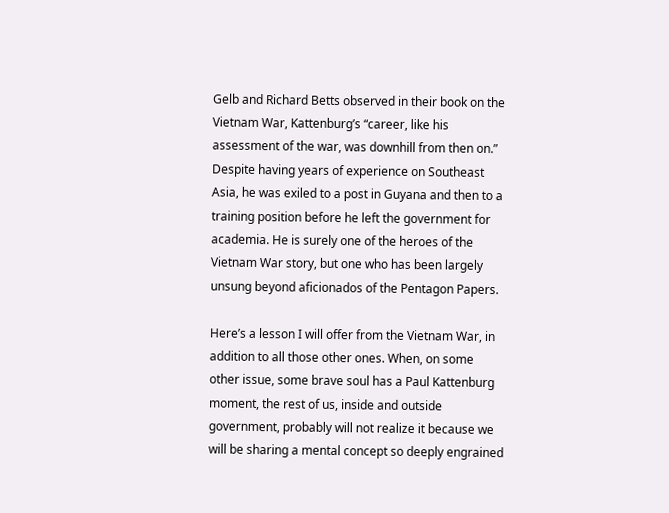Gelb and Richard Betts observed in their book on the Vietnam War, Kattenburg’s “career, like his assessment of the war, was downhill from then on.” Despite having years of experience on Southeast Asia, he was exiled to a post in Guyana and then to a training position before he left the government for academia. He is surely one of the heroes of the Vietnam War story, but one who has been largely unsung beyond aficionados of the Pentagon Papers.

Here’s a lesson I will offer from the Vietnam War, in addition to all those other ones. When, on some other issue, some brave soul has a Paul Kattenburg moment, the rest of us, inside and outside government, probably will not realize it because we will be sharing a mental concept so deeply engrained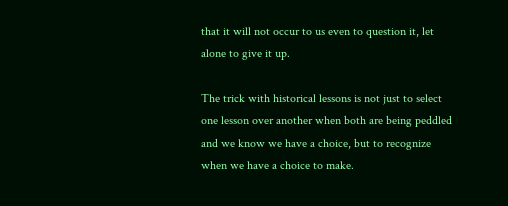that it will not occur to us even to question it, let alone to give it up.

The trick with historical lessons is not just to select one lesson over another when both are being peddled and we know we have a choice, but to recognize when we have a choice to make.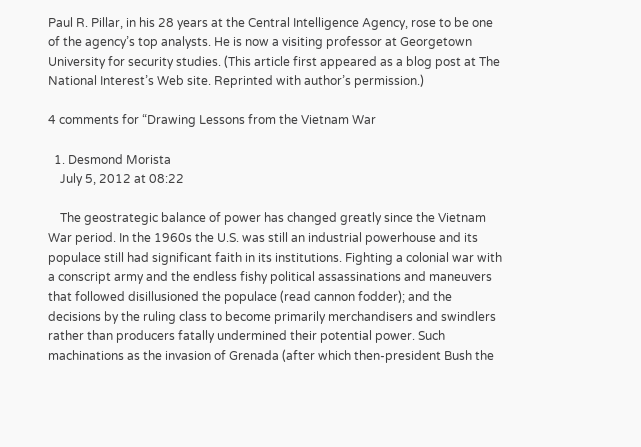Paul R. Pillar, in his 28 years at the Central Intelligence Agency, rose to be one of the agency’s top analysts. He is now a visiting professor at Georgetown University for security studies. (This article first appeared as a blog post at The National Interest’s Web site. Reprinted with author’s permission.)

4 comments for “Drawing Lessons from the Vietnam War

  1. Desmond Morista
    July 5, 2012 at 08:22

    The geostrategic balance of power has changed greatly since the Vietnam War period. In the 1960s the U.S. was still an industrial powerhouse and its populace still had significant faith in its institutions. Fighting a colonial war with a conscript army and the endless fishy political assassinations and maneuvers that followed disillusioned the populace (read cannon fodder); and the decisions by the ruling class to become primarily merchandisers and swindlers rather than producers fatally undermined their potential power. Such machinations as the invasion of Grenada (after which then-president Bush the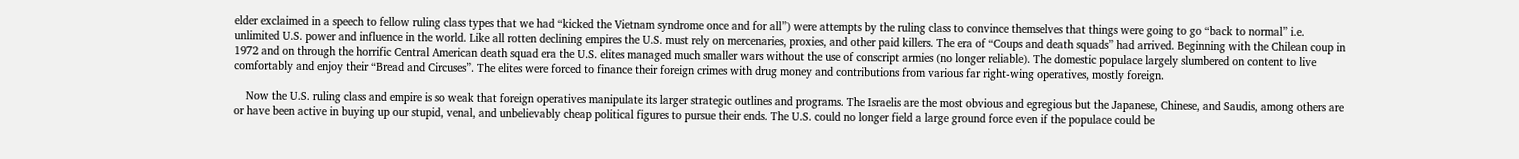elder exclaimed in a speech to fellow ruling class types that we had “kicked the Vietnam syndrome once and for all”) were attempts by the ruling class to convince themselves that things were going to go “back to normal” i.e. unlimited U.S. power and influence in the world. Like all rotten declining empires the U.S. must rely on mercenaries, proxies, and other paid killers. The era of “Coups and death squads” had arrived. Beginning with the Chilean coup in 1972 and on through the horrific Central American death squad era the U.S. elites managed much smaller wars without the use of conscript armies (no longer reliable). The domestic populace largely slumbered on content to live comfortably and enjoy their “Bread and Circuses”. The elites were forced to finance their foreign crimes with drug money and contributions from various far right-wing operatives, mostly foreign.

    Now the U.S. ruling class and empire is so weak that foreign operatives manipulate its larger strategic outlines and programs. The Israelis are the most obvious and egregious but the Japanese, Chinese, and Saudis, among others are or have been active in buying up our stupid, venal, and unbelievably cheap political figures to pursue their ends. The U.S. could no longer field a large ground force even if the populace could be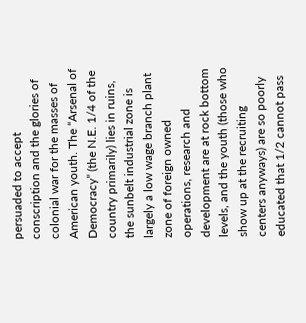persuaded to accept conscription and the glories of colonial war for the masses of American youth. The “Arsenal of Democracy” (the N.E. 1/4 of the country primarily) lies in ruins, the sunbelt industrial zone is largely a low wage branch plant zone of foreign owned operations, research and development are at rock bottom levels, and the youth (those who show up at the recruiting centers anyways) are so poorly educated that 1/2 cannot pass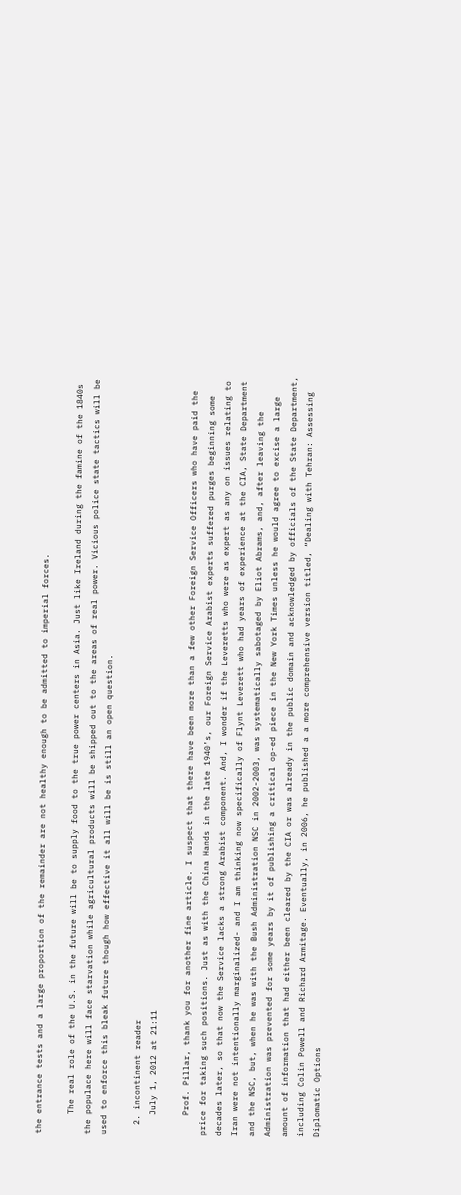the entrance tests and a large proportion of the remainder are not healthy enough to be admitted to imperial forces.

    The real role of the U.S. in the future will be to supply food to the true power centers in Asia. Just like Ireland during the famine of the 1840s the populace here will face starvation while agricultural products will be shipped out to the areas of real power. Vicious police state tactics will be used to enforce this bleak future though how effective it all will be is still an open question.

  2. incontinent reader
    July 1, 2012 at 21:11

    Prof. Pillar, thank you for another fine article. I suspect that there have been more than a few other Foreign Service Officers who have paid the price for taking such positions. Just as with the China Hands in the late 1940’s, our Foreign Service Arabist experts suffered purges beginning some decades later, so that now the Service lacks a strong Arabist component. And, I wonder if the Leveretts who were as expert as any on issues relating to Iran were not intentionally marginalized- and I am thinking now specifically of Flynt Leverett who had years of experience at the CIA, State Department and the NSC, but, when he was with the Bush Administration NSC in 2002-2003, was systematically sabotaged by Eliot Abrams, and, after leaving the Administration was prevented for some years by it of publishing a critical op-ed piece in the New York Times unless he would agree to excise a large amount of information that had either been cleared by the CIA or was already in the public domain and acknowledged by officials of the State Department, including Colin Powell and Richard Armitage. Eventually, in 2006, he published a a more comprehensive version titled, “Dealing with Tehran: Assessing Diplomatic Options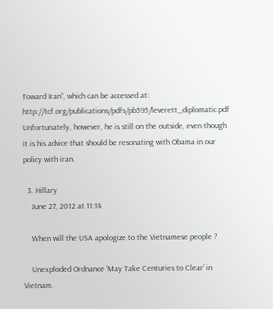Toward Iran”, which can be accessed at: http://tcf.org/publications/pdfs/pb595/leverett_diplomatic.pdf Unfortunately, however, he is still on the outside, even though it is his advice that should be resonating with Obama in our policy with iran.

  3. Hillary
    June 27, 2012 at 11:14

    When will the USA apologize to the Vietnamese people ?

    Unexploded Ordnance ‘May Take Centuries to Clear’ in Vietnam.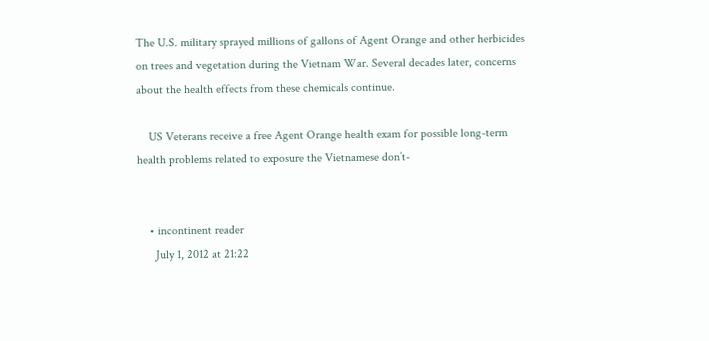The U.S. military sprayed millions of gallons of Agent Orange and other herbicides on trees and vegetation during the Vietnam War. Several decades later, concerns about the health effects from these chemicals continue.

    US Veterans receive a free Agent Orange health exam for possible long-term health problems related to exposure the Vietnamese don’t-


    • incontinent reader
      July 1, 2012 at 21:22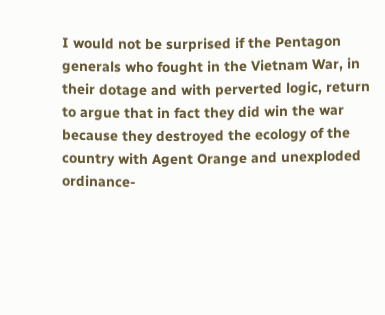I would not be surprised if the Pentagon generals who fought in the Vietnam War, in their dotage and with perverted logic, return to argue that in fact they did win the war because they destroyed the ecology of the country with Agent Orange and unexploded ordinance-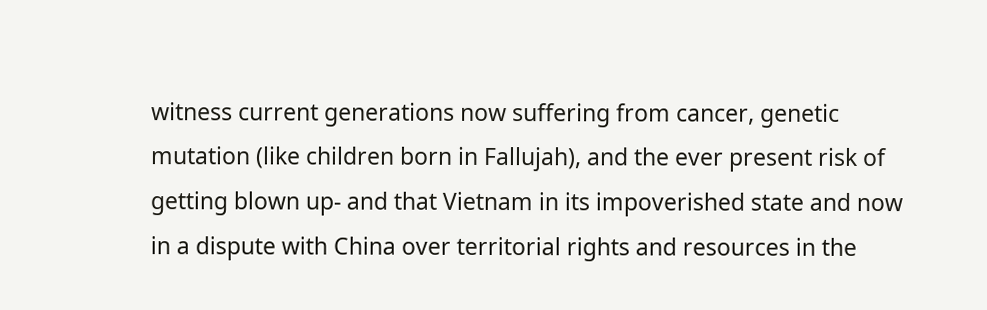witness current generations now suffering from cancer, genetic mutation (like children born in Fallujah), and the ever present risk of getting blown up- and that Vietnam in its impoverished state and now in a dispute with China over territorial rights and resources in the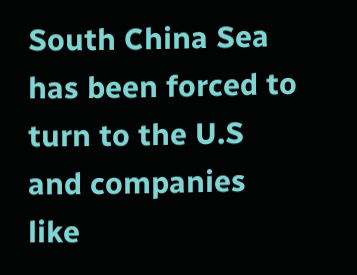South China Sea has been forced to turn to the U.S and companies like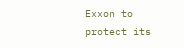Exxon to protect its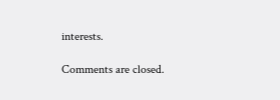interests.

Comments are closed.